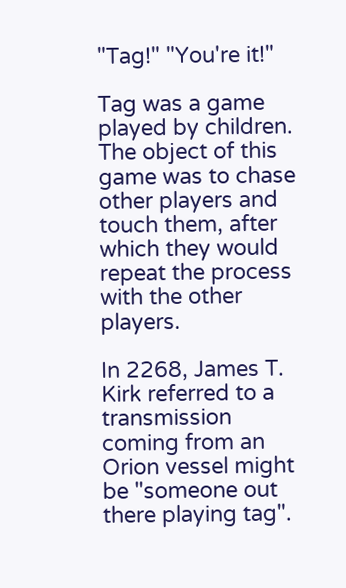"Tag!" "You're it!"

Tag was a game played by children. The object of this game was to chase other players and touch them, after which they would repeat the process with the other players.

In 2268, James T. Kirk referred to a transmission coming from an Orion vessel might be "someone out there playing tag".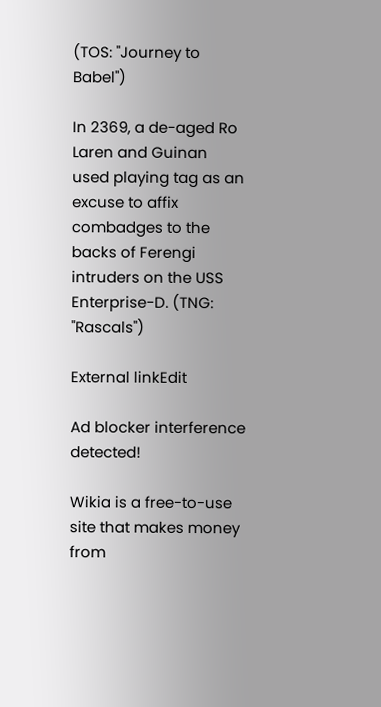(TOS: "Journey to Babel")

In 2369, a de-aged Ro Laren and Guinan used playing tag as an excuse to affix combadges to the backs of Ferengi intruders on the USS Enterprise-D. (TNG: "Rascals")

External linkEdit

Ad blocker interference detected!

Wikia is a free-to-use site that makes money from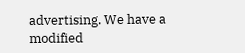advertising. We have a modified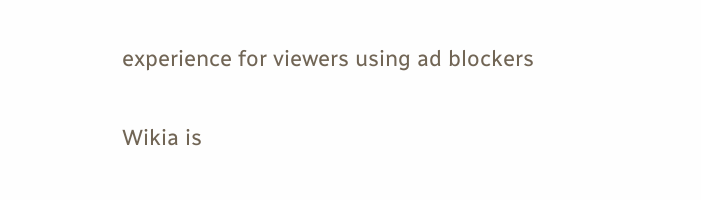experience for viewers using ad blockers

Wikia is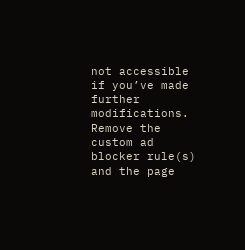not accessible if you’ve made further modifications. Remove the custom ad blocker rule(s) and the page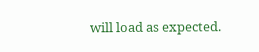will load as expected.